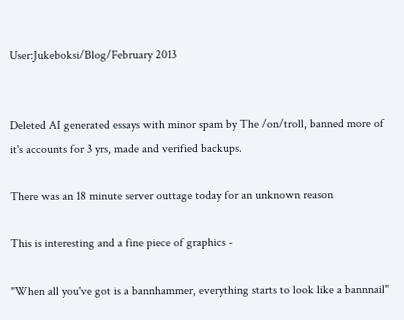User:Jukeboksi/Blog/February 2013


Deleted AI generated essays with minor spam by The /on/troll, banned more of it's accounts for 3 yrs, made and verified backups.

There was an 18 minute server outtage today for an unknown reason

This is interesting and a fine piece of graphics -

"When all you've got is a bannhammer, everything starts to look like a bannnail"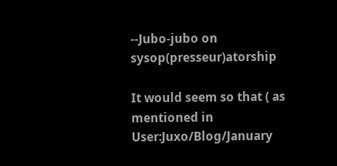--Jubo-jubo on sysop(presseur)atorship

It would seem so that ( as mentioned in User:Juxo/Blog/January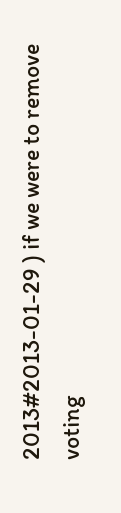2013#2013-01-29 ) if we were to remove voting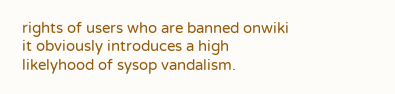rights of users who are banned onwiki it obviously introduces a high likelyhood of sysop vandalism.